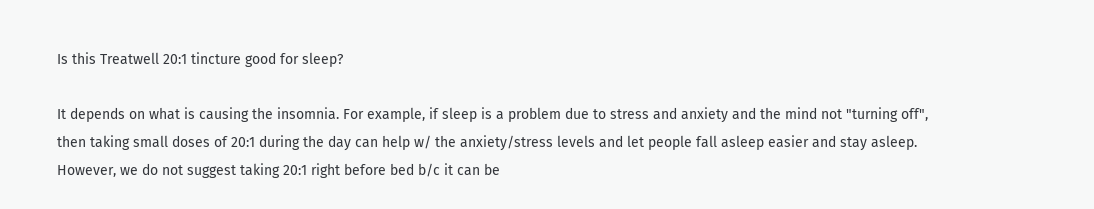Is this Treatwell 20:1 tincture good for sleep?

It depends on what is causing the insomnia. For example, if sleep is a problem due to stress and anxiety and the mind not "turning off", then taking small doses of 20:1 during the day can help w/ the anxiety/stress levels and let people fall asleep easier and stay asleep. However, we do not suggest taking 20:1 right before bed b/c it can be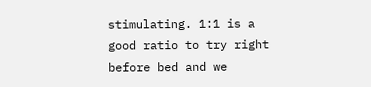stimulating. 1:1 is a good ratio to try right before bed and we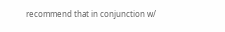recommend that in conjunction w/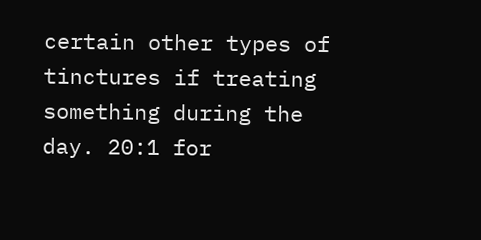certain other types of tinctures if treating something during the day. 20:1 for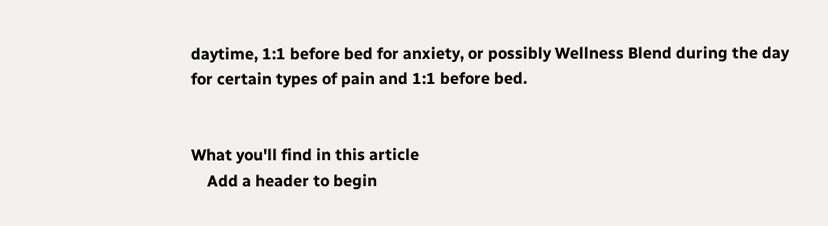daytime, 1:1 before bed for anxiety, or possibly Wellness Blend during the day for certain types of pain and 1:1 before bed.


What you'll find in this article
    Add a header to begin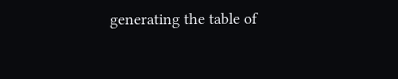generating the table of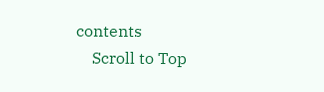contents
    Scroll to Top